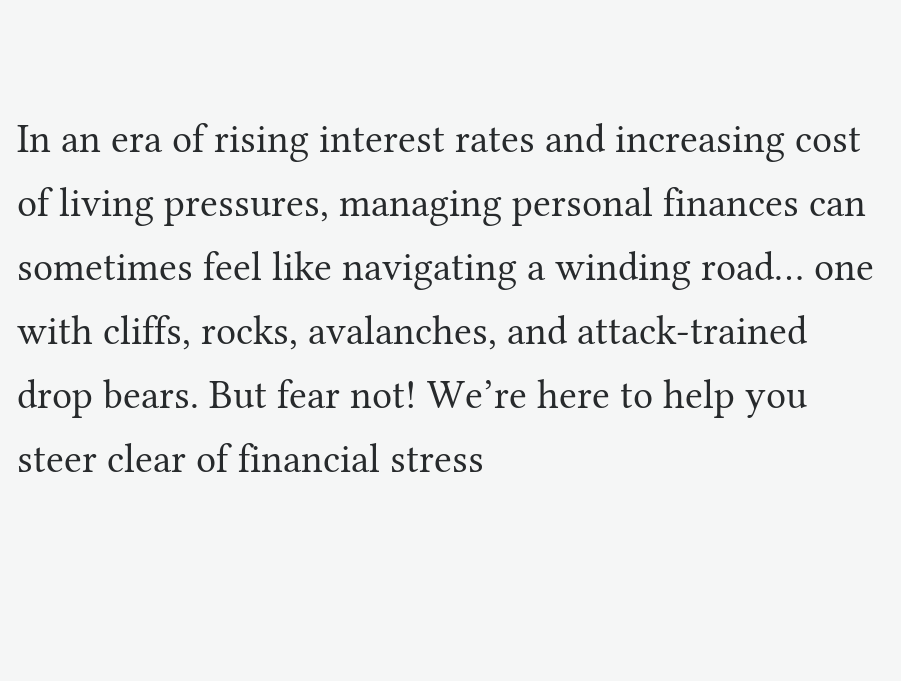In an era of rising interest rates and increasing cost of living pressures, managing personal finances can sometimes feel like navigating a winding road… one with cliffs, rocks, avalanches, and attack-trained drop bears. But fear not! We’re here to help you steer clear of financial stress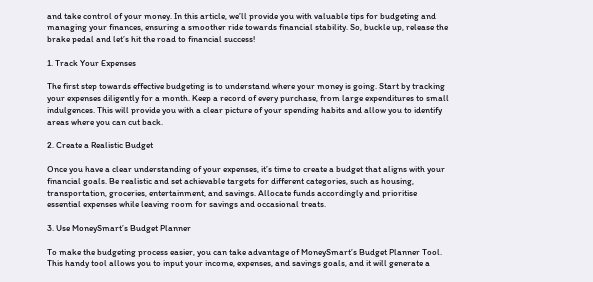and take control of your money. In this article, we’ll provide you with valuable tips for budgeting and managing your finances, ensuring a smoother ride towards financial stability. So, buckle up, release the brake pedal and let’s hit the road to financial success!

1. Track Your Expenses

The first step towards effective budgeting is to understand where your money is going. Start by tracking your expenses diligently for a month. Keep a record of every purchase, from large expenditures to small indulgences. This will provide you with a clear picture of your spending habits and allow you to identify areas where you can cut back.

2. Create a Realistic Budget

Once you have a clear understanding of your expenses, it’s time to create a budget that aligns with your financial goals. Be realistic and set achievable targets for different categories, such as housing, transportation, groceries, entertainment, and savings. Allocate funds accordingly and prioritise essential expenses while leaving room for savings and occasional treats.

3. Use MoneySmart’s Budget Planner

To make the budgeting process easier, you can take advantage of MoneySmart’s Budget Planner Tool. This handy tool allows you to input your income, expenses, and savings goals, and it will generate a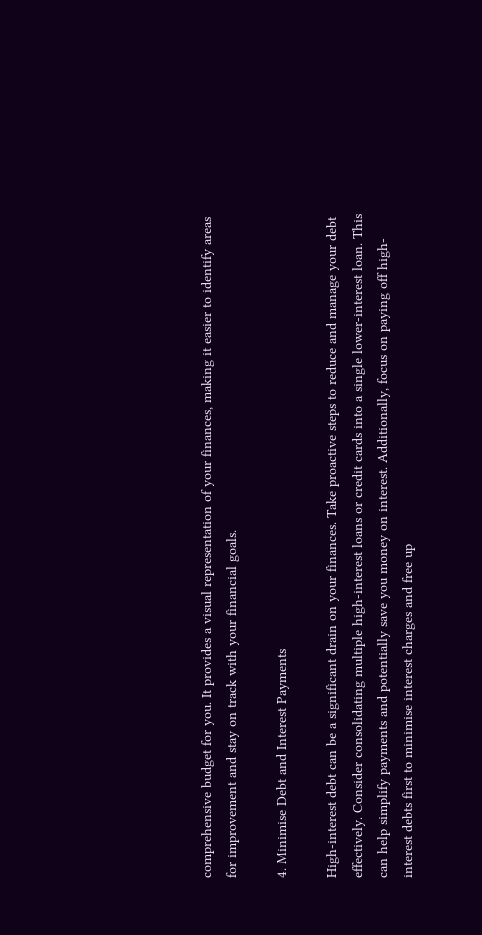comprehensive budget for you. It provides a visual representation of your finances, making it easier to identify areas for improvement and stay on track with your financial goals.

4. Minimise Debt and Interest Payments

High-interest debt can be a significant drain on your finances. Take proactive steps to reduce and manage your debt effectively. Consider consolidating multiple high-interest loans or credit cards into a single lower-interest loan. This can help simplify payments and potentially save you money on interest. Additionally, focus on paying off high-interest debts first to minimise interest charges and free up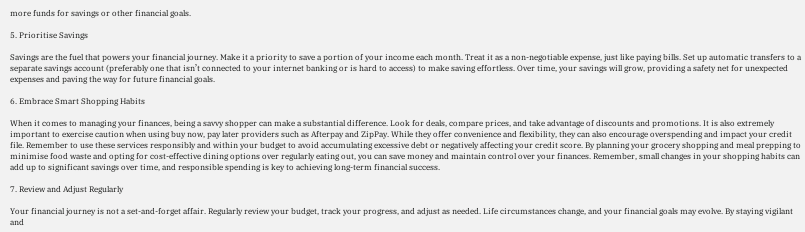more funds for savings or other financial goals.

5. Prioritise Savings

Savings are the fuel that powers your financial journey. Make it a priority to save a portion of your income each month. Treat it as a non-negotiable expense, just like paying bills. Set up automatic transfers to a separate savings account (preferably one that isn’t connected to your internet banking or is hard to access) to make saving effortless. Over time, your savings will grow, providing a safety net for unexpected expenses and paving the way for future financial goals.

6. Embrace Smart Shopping Habits

When it comes to managing your finances, being a savvy shopper can make a substantial difference. Look for deals, compare prices, and take advantage of discounts and promotions. It is also extremely important to exercise caution when using buy now, pay later providers such as Afterpay and ZipPay. While they offer convenience and flexibility, they can also encourage overspending and impact your credit file. Remember to use these services responsibly and within your budget to avoid accumulating excessive debt or negatively affecting your credit score. By planning your grocery shopping and meal prepping to minimise food waste and opting for cost-effective dining options over regularly eating out, you can save money and maintain control over your finances. Remember, small changes in your shopping habits can add up to significant savings over time, and responsible spending is key to achieving long-term financial success.

7. Review and Adjust Regularly

Your financial journey is not a set-and-forget affair. Regularly review your budget, track your progress, and adjust as needed. Life circumstances change, and your financial goals may evolve. By staying vigilant and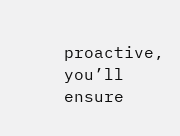proactive, you’ll ensure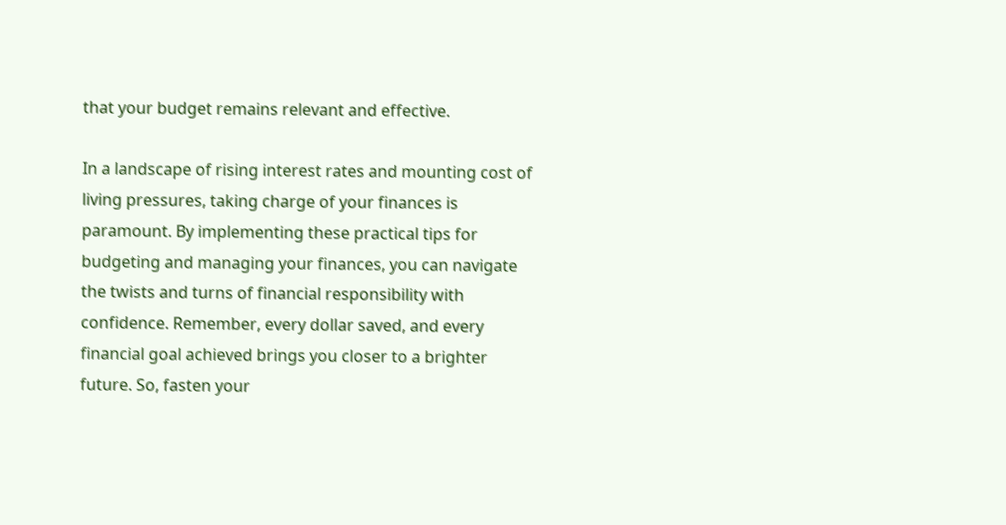that your budget remains relevant and effective.

In a landscape of rising interest rates and mounting cost of living pressures, taking charge of your finances is paramount. By implementing these practical tips for budgeting and managing your finances, you can navigate the twists and turns of financial responsibility with confidence. Remember, every dollar saved, and every financial goal achieved brings you closer to a brighter future. So, fasten your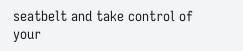seatbelt and take control of your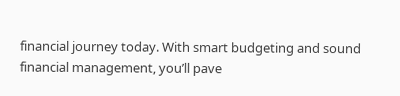financial journey today. With smart budgeting and sound financial management, you’ll pave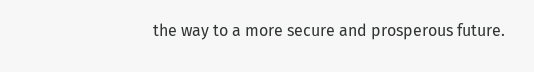the way to a more secure and prosperous future.